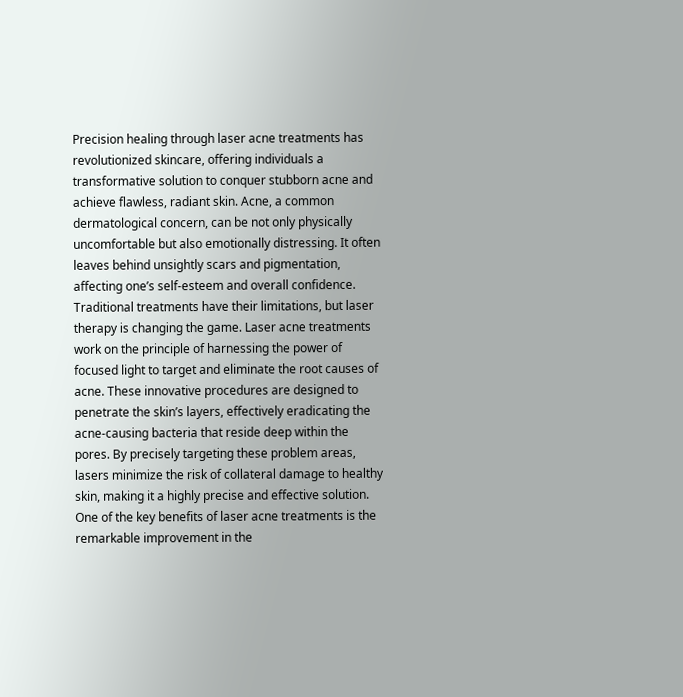Precision healing through laser acne treatments has revolutionized skincare, offering individuals a transformative solution to conquer stubborn acne and achieve flawless, radiant skin. Acne, a common dermatological concern, can be not only physically uncomfortable but also emotionally distressing. It often leaves behind unsightly scars and pigmentation, affecting one’s self-esteem and overall confidence. Traditional treatments have their limitations, but laser therapy is changing the game. Laser acne treatments work on the principle of harnessing the power of focused light to target and eliminate the root causes of acne. These innovative procedures are designed to penetrate the skin’s layers, effectively eradicating the acne-causing bacteria that reside deep within the pores. By precisely targeting these problem areas, lasers minimize the risk of collateral damage to healthy skin, making it a highly precise and effective solution. One of the key benefits of laser acne treatments is the remarkable improvement in the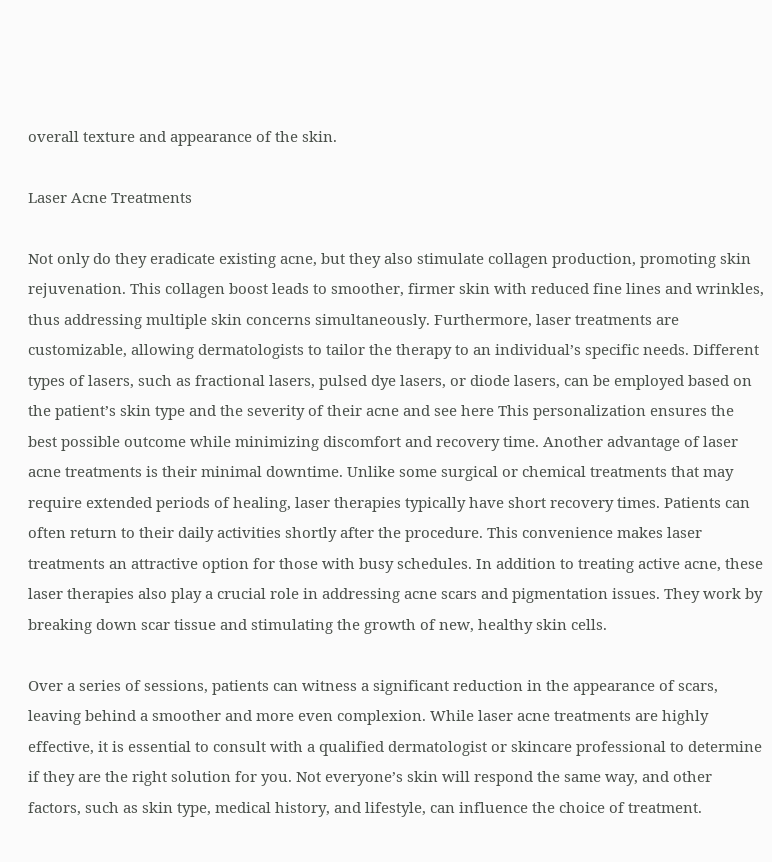overall texture and appearance of the skin.

Laser Acne Treatments

Not only do they eradicate existing acne, but they also stimulate collagen production, promoting skin rejuvenation. This collagen boost leads to smoother, firmer skin with reduced fine lines and wrinkles, thus addressing multiple skin concerns simultaneously. Furthermore, laser treatments are customizable, allowing dermatologists to tailor the therapy to an individual’s specific needs. Different types of lasers, such as fractional lasers, pulsed dye lasers, or diode lasers, can be employed based on the patient’s skin type and the severity of their acne and see here This personalization ensures the best possible outcome while minimizing discomfort and recovery time. Another advantage of laser acne treatments is their minimal downtime. Unlike some surgical or chemical treatments that may require extended periods of healing, laser therapies typically have short recovery times. Patients can often return to their daily activities shortly after the procedure. This convenience makes laser treatments an attractive option for those with busy schedules. In addition to treating active acne, these laser therapies also play a crucial role in addressing acne scars and pigmentation issues. They work by breaking down scar tissue and stimulating the growth of new, healthy skin cells.

Over a series of sessions, patients can witness a significant reduction in the appearance of scars, leaving behind a smoother and more even complexion. While laser acne treatments are highly effective, it is essential to consult with a qualified dermatologist or skincare professional to determine if they are the right solution for you. Not everyone’s skin will respond the same way, and other factors, such as skin type, medical history, and lifestyle, can influence the choice of treatment.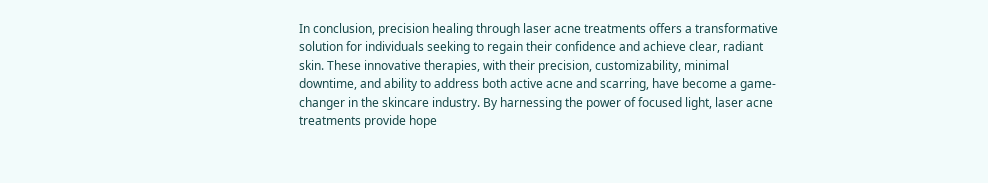In conclusion, precision healing through laser acne treatments offers a transformative solution for individuals seeking to regain their confidence and achieve clear, radiant skin. These innovative therapies, with their precision, customizability, minimal downtime, and ability to address both active acne and scarring, have become a game-changer in the skincare industry. By harnessing the power of focused light, laser acne treatments provide hope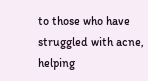to those who have struggled with acne, helping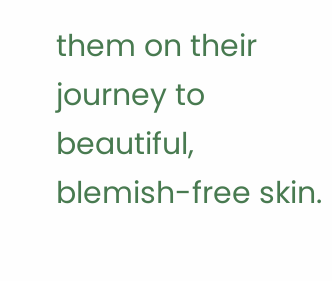them on their journey to beautiful, blemish-free skin.